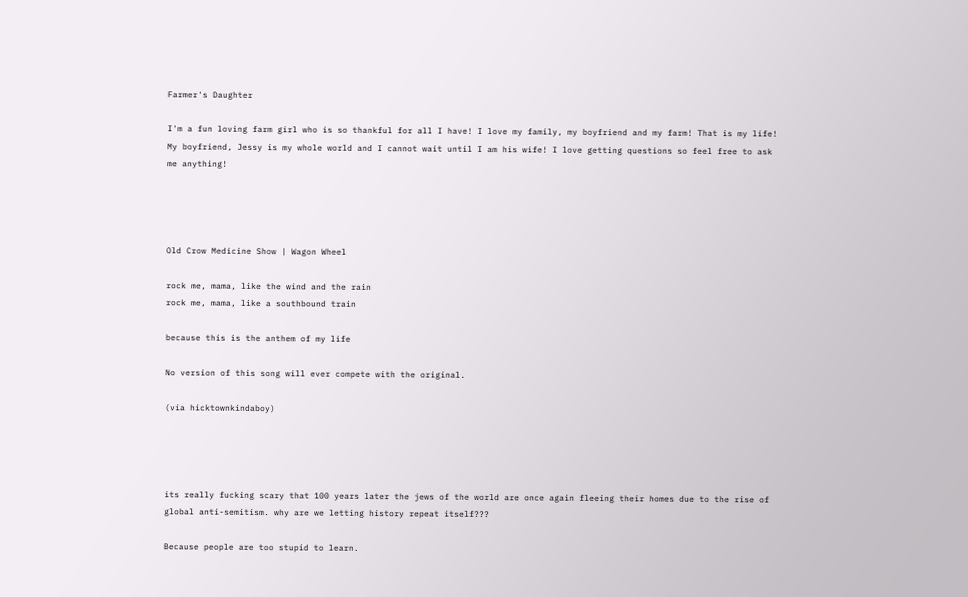Farmer's Daughter

I'm a fun loving farm girl who is so thankful for all I have! I love my family, my boyfriend and my farm! That is my life! My boyfriend, Jessy is my whole world and I cannot wait until I am his wife! I love getting questions so feel free to ask me anything!




Old Crow Medicine Show | Wagon Wheel

rock me, mama, like the wind and the rain
rock me, mama, like a southbound train

because this is the anthem of my life

No version of this song will ever compete with the original.

(via hicktownkindaboy)




its really fucking scary that 100 years later the jews of the world are once again fleeing their homes due to the rise of global anti-semitism. why are we letting history repeat itself???

Because people are too stupid to learn.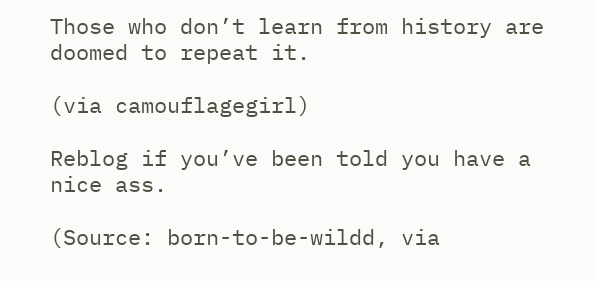Those who don’t learn from history are doomed to repeat it.

(via camouflagegirl)

Reblog if you’ve been told you have a nice ass.

(Source: born-to-be-wildd, via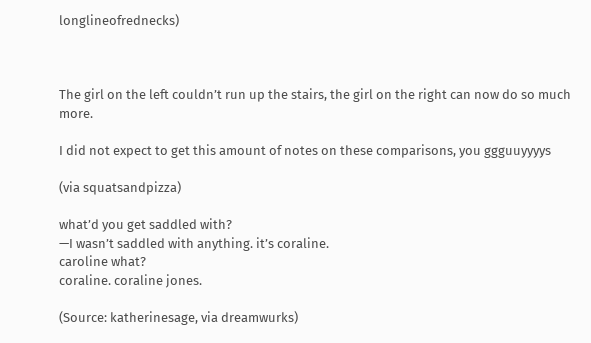longlineofrednecks)



The girl on the left couldn’t run up the stairs, the girl on the right can now do so much more.

I did not expect to get this amount of notes on these comparisons, you ggguuyyyys

(via squatsandpizza)

what’d you get saddled with?
—I wasn’t saddled with anything. it’s coraline.
caroline what?
coraline. coraline jones.

(Source: katherinesage, via dreamwurks)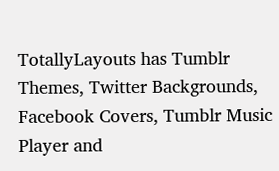TotallyLayouts has Tumblr Themes, Twitter Backgrounds, Facebook Covers, Tumblr Music Player and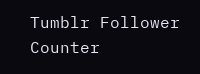Tumblr Follower Counter